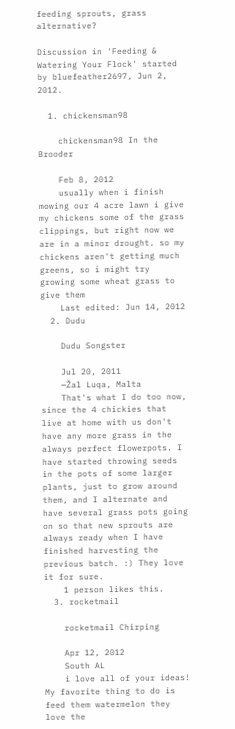feeding sprouts, grass alternative?

Discussion in 'Feeding & Watering Your Flock' started by bluefeather2697, Jun 2, 2012.

  1. chickensman98

    chickensman98 In the Brooder

    Feb 8, 2012
    usually when i finish mowing our 4 acre lawn i give my chickens some of the grass clippings, but right now we are in a minor drought. so my chickens aren't getting much greens, so i might try growing some wheat grass to give them
    Last edited: Jun 14, 2012
  2. Dudu

    Dudu Songster

    Jul 20, 2011
    ─Žal Luqa, Malta
    That's what I do too now, since the 4 chickies that live at home with us don't have any more grass in the always perfect flowerpots. I have started throwing seeds in the pots of some larger plants, just to grow around them, and I alternate and have several grass pots going on so that new sprouts are always ready when I have finished harvesting the previous batch. :) They love it for sure.
    1 person likes this.
  3. rocketmail

    rocketmail Chirping

    Apr 12, 2012
    South AL
    i love all of your ideas! My favorite thing to do is feed them watermelon they love the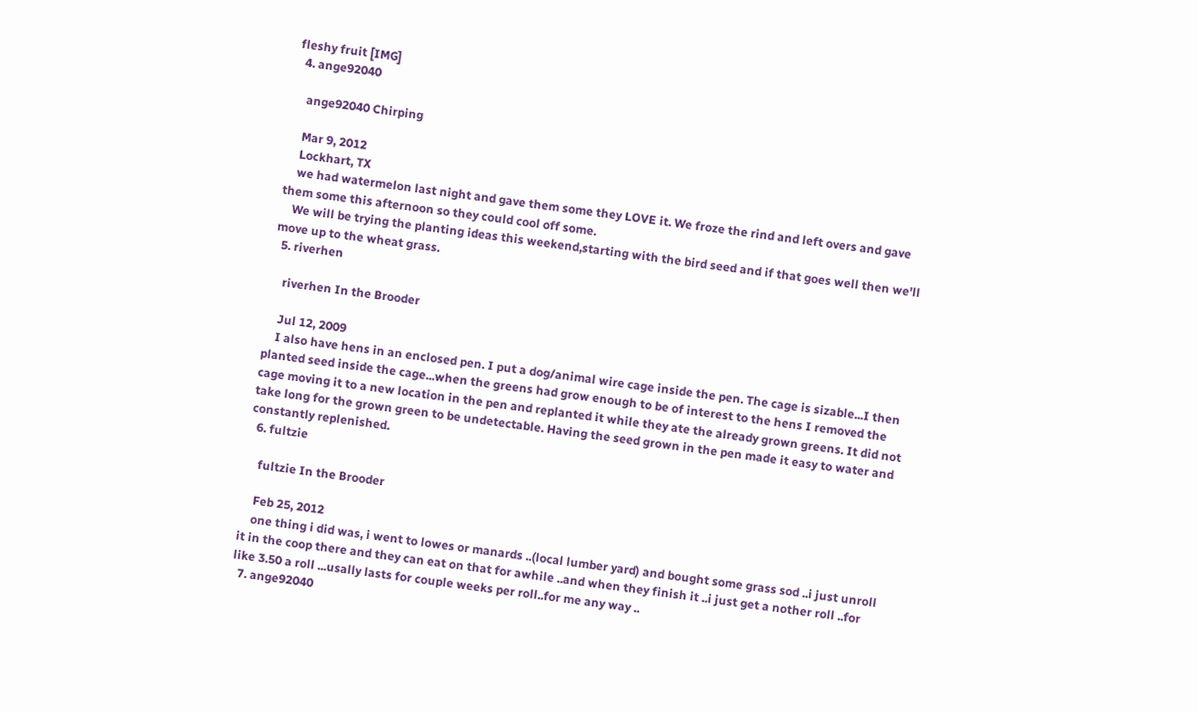fleshy fruit [IMG]
  4. ange92040

    ange92040 Chirping

    Mar 9, 2012
    Lockhart, TX
    we had watermelon last night and gave them some they LOVE it. We froze the rind and left overs and gave them some this afternoon so they could cool off some.
    We will be trying the planting ideas this weekend,starting with the bird seed and if that goes well then we'll move up to the wheat grass.
  5. riverhen

    riverhen In the Brooder

    Jul 12, 2009
    I also have hens in an enclosed pen. I put a dog/animal wire cage inside the pen. The cage is sizable...I then planted seed inside the cage...when the greens had grow enough to be of interest to the hens I removed the cage moving it to a new location in the pen and replanted it while they ate the already grown greens. It did not take long for the grown green to be undetectable. Having the seed grown in the pen made it easy to water and constantly replenished.
  6. fultzie

    fultzie In the Brooder

    Feb 25, 2012
    one thing i did was, i went to lowes or manards ..(local lumber yard) and bought some grass sod ..i just unroll it in the coop there and they can eat on that for awhile ..and when they finish it ..i just get a nother roll ..for like 3.50 a roll ...usally lasts for couple weeks per roll..for me any way ..
  7. ange92040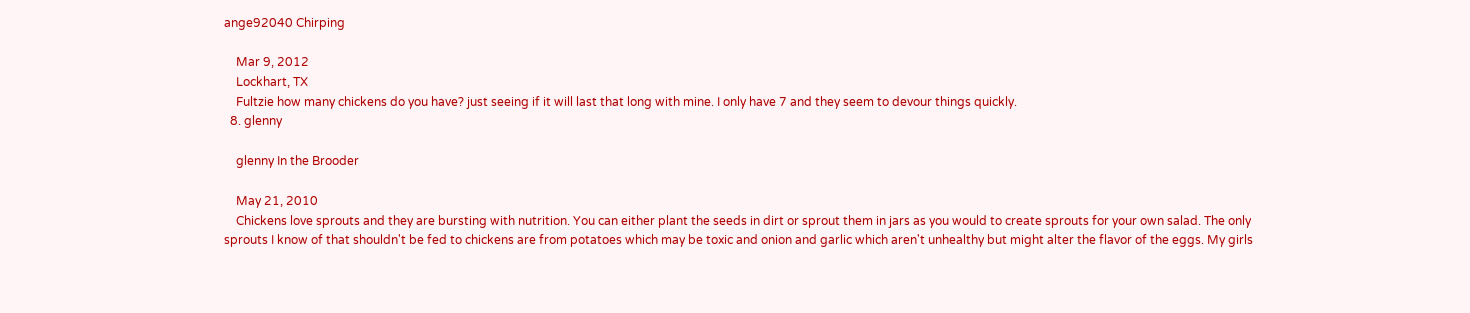ange92040 Chirping

    Mar 9, 2012
    Lockhart, TX
    Fultzie how many chickens do you have? just seeing if it will last that long with mine. I only have 7 and they seem to devour things quickly.
  8. glenny

    glenny In the Brooder

    May 21, 2010
    Chickens love sprouts and they are bursting with nutrition. You can either plant the seeds in dirt or sprout them in jars as you would to create sprouts for your own salad. The only sprouts I know of that shouldn't be fed to chickens are from potatoes which may be toxic and onion and garlic which aren't unhealthy but might alter the flavor of the eggs. My girls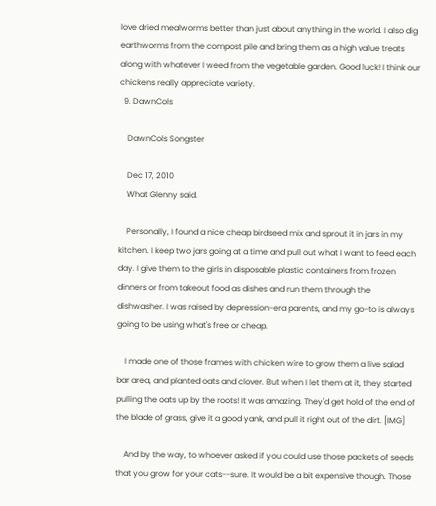love dried mealworms better than just about anything in the world. I also dig earthworms from the compost pile and bring them as a high value treats along with whatever I weed from the vegetable garden. Good luck! I think our chickens really appreciate variety.
  9. DawnCols

    DawnCols Songster

    Dec 17, 2010
    What Glenny said.

    Personally, I found a nice cheap birdseed mix and sprout it in jars in my kitchen. I keep two jars going at a time and pull out what I want to feed each day. I give them to the girls in disposable plastic containers from frozen dinners or from takeout food as dishes and run them through the dishwasher. I was raised by depression-era parents, and my go-to is always going to be using what's free or cheap.

    I made one of those frames with chicken wire to grow them a live salad bar area, and planted oats and clover. But when I let them at it, they started pulling the oats up by the roots! It was amazing. They'd get hold of the end of the blade of grass, give it a good yank, and pull it right out of the dirt. [IMG]

    And by the way, to whoever asked if you could use those packets of seeds that you grow for your cats--sure. It would be a bit expensive though. Those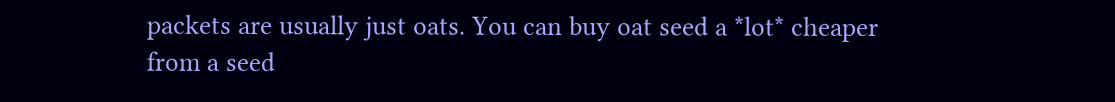packets are usually just oats. You can buy oat seed a *lot* cheaper from a seed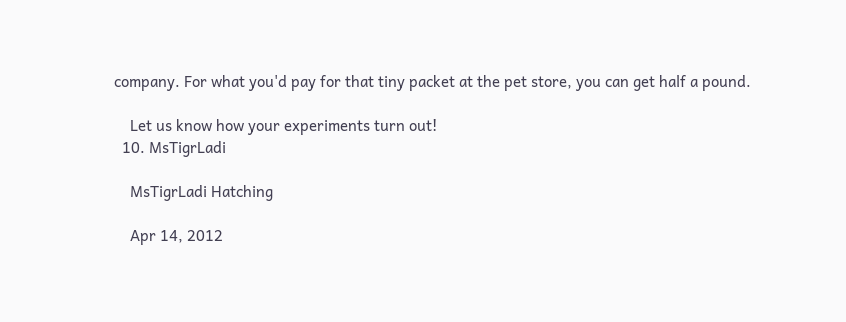company. For what you'd pay for that tiny packet at the pet store, you can get half a pound.

    Let us know how your experiments turn out!
  10. MsTigrLadi

    MsTigrLadi Hatching

    Apr 14, 2012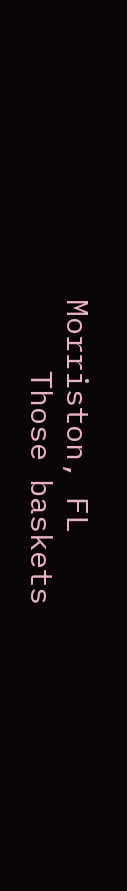Morriston, FL
    Those baskets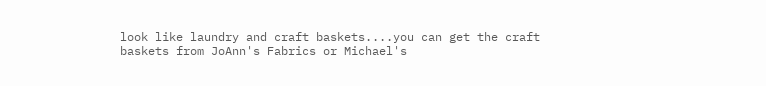look like laundry and craft baskets....you can get the craft baskets from JoAnn's Fabrics or Michael's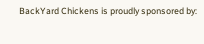BackYard Chickens is proudly sponsored by: